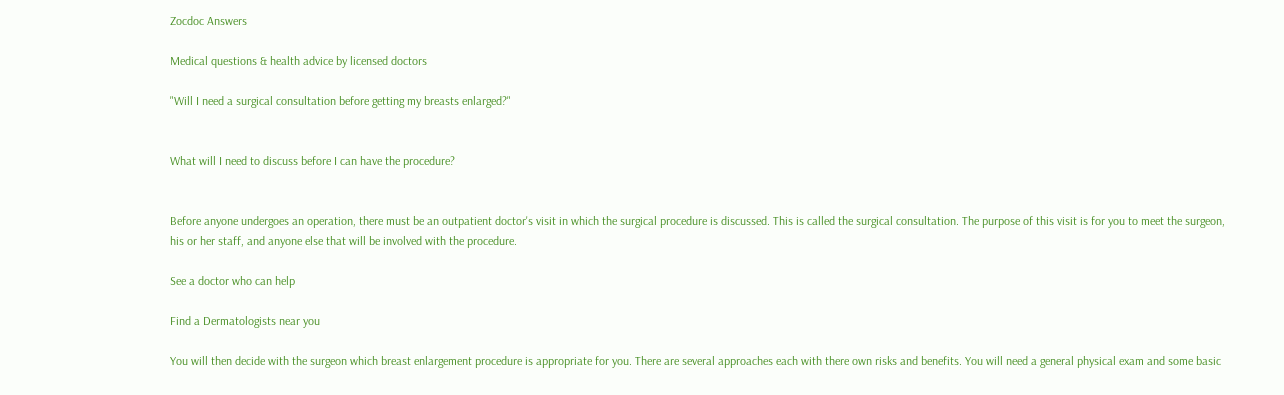Zocdoc Answers

Medical questions & health advice by licensed doctors

"Will I need a surgical consultation before getting my breasts enlarged?"


What will I need to discuss before I can have the procedure?


Before anyone undergoes an operation, there must be an outpatient doctor's visit in which the surgical procedure is discussed. This is called the surgical consultation. The purpose of this visit is for you to meet the surgeon, his or her staff, and anyone else that will be involved with the procedure.

See a doctor who can help

Find a Dermatologists near you

You will then decide with the surgeon which breast enlargement procedure is appropriate for you. There are several approaches each with there own risks and benefits. You will need a general physical exam and some basic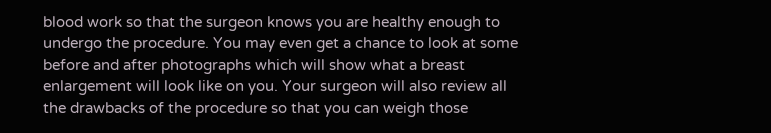blood work so that the surgeon knows you are healthy enough to undergo the procedure. You may even get a chance to look at some before and after photographs which will show what a breast enlargement will look like on you. Your surgeon will also review all the drawbacks of the procedure so that you can weigh those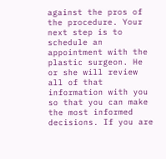against the pros of the procedure. Your next step is to schedule an appointment with the plastic surgeon. He or she will review all of that information with you so that you can make the most informed decisions. If you are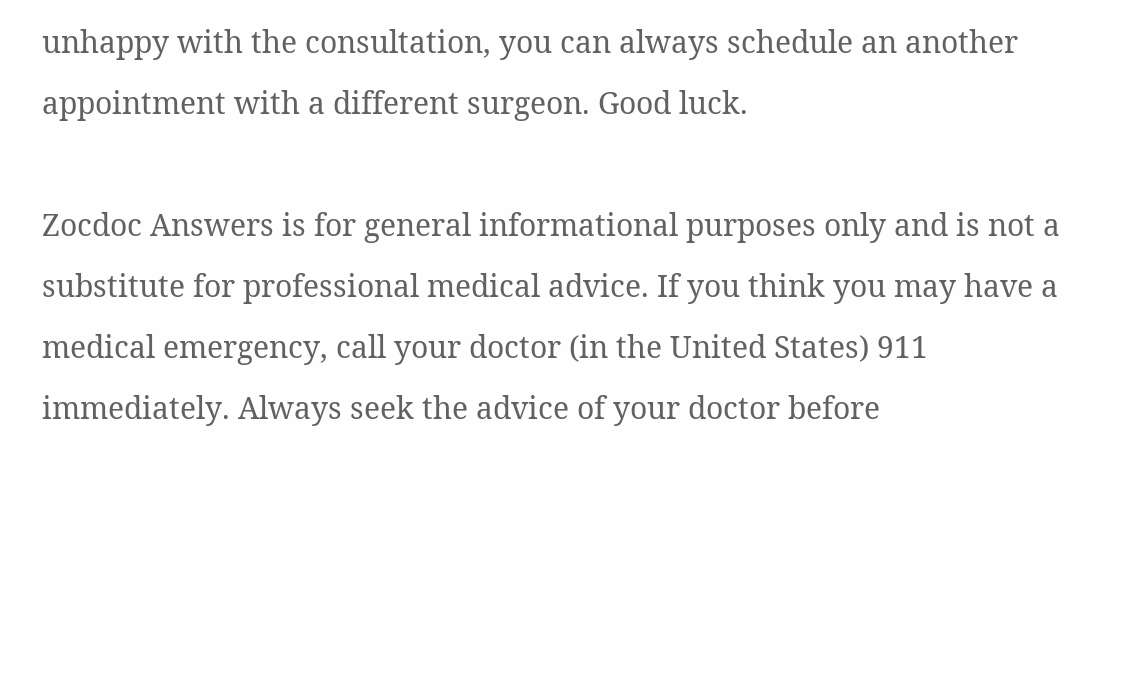unhappy with the consultation, you can always schedule an another appointment with a different surgeon. Good luck.

Zocdoc Answers is for general informational purposes only and is not a substitute for professional medical advice. If you think you may have a medical emergency, call your doctor (in the United States) 911 immediately. Always seek the advice of your doctor before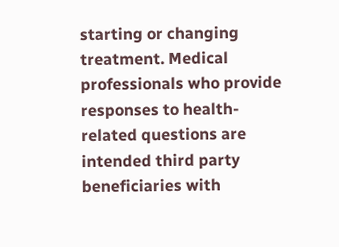starting or changing treatment. Medical professionals who provide responses to health-related questions are intended third party beneficiaries with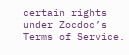certain rights under Zocdoc’s Terms of Service.